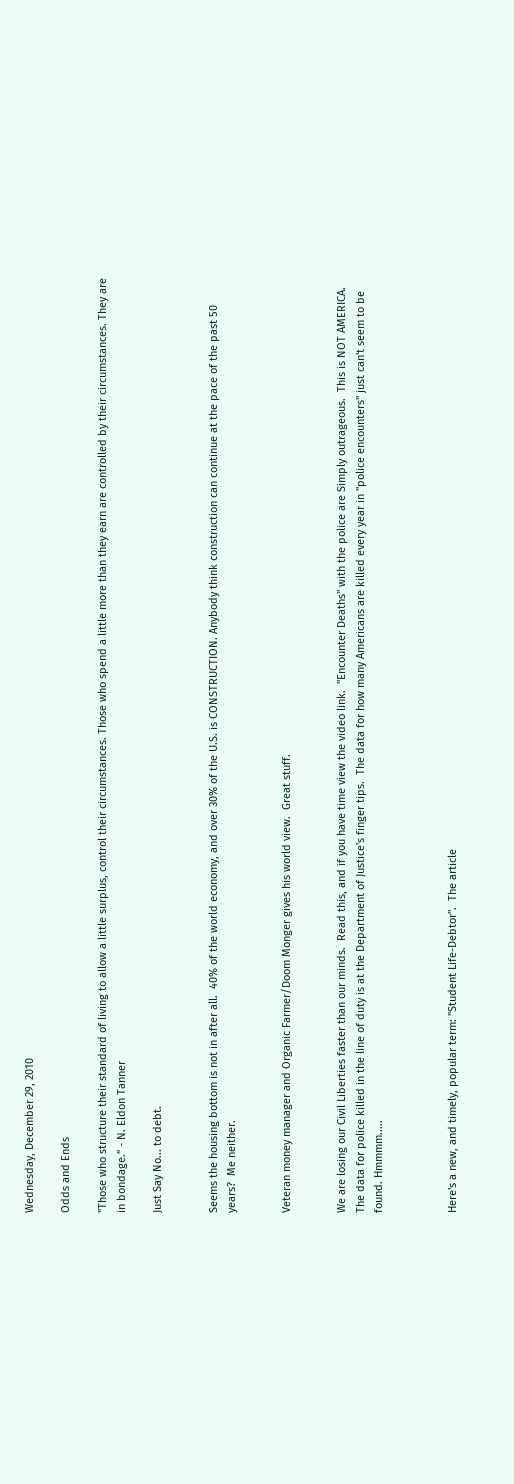Wednesday, December 29, 2010

Odds and Ends

"Those who structure their standard of living to allow a little surplus, control their circumstances. Those who spend a little more than they earn are controlled by their circumstances. They are in bondage.” - N. Eldon Tanner

Just Say No... to debt.


Seems the housing bottom is not in after all.  40% of the world economy, and over 30% of the U.S. is CONSTRUCTION. Anybody think construction can continue at the pace of the past 50 years?  Me neither.


Veteran money manager and Organic Farmer/Doom Monger gives his world view.  Great stuff.


We are losing our Civil Liberties faster than our minds.  Read this, and if you have time view the video link.  "Encounter Deaths" with the police are Simply outrageous.  This is NOT AMERICA. The data for police killed in the line of duty is at the Department of Justice's finger tips.  The data for how many Americans are killed every year in "police encounters" just can't seem to be found. Hmmmm.....



Here's a new, and timely, popular term: "Student Life-Debtor".  The article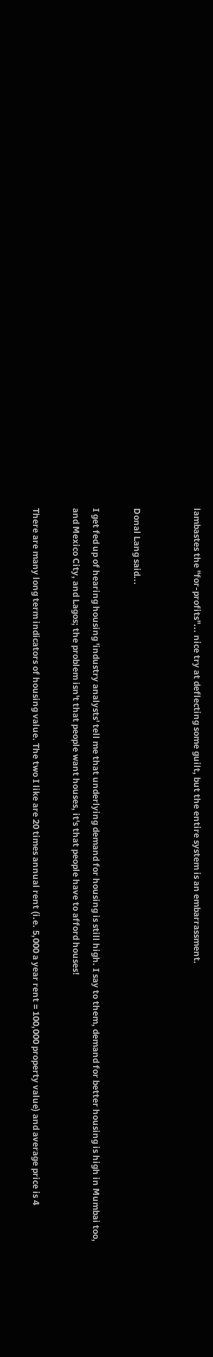lambastes the "for-profits"... nice try at deflecting some guilt, but the entire system is an embarrassment.


Donal Lang said...

I get fed up of hearing housing 'industry analysts' tell me that underlying demand for housing is still high. I say to them, demand for better housing is high in Mumbai too, and Mexico City, and Lagos; the problem isn't that people want houses, it's that people have to afford houses!

There are many long term indicators of housing value. The two I like are 20 times annual rent (i.e. 5,000 a year rent = 100,000 property value) and average price is 4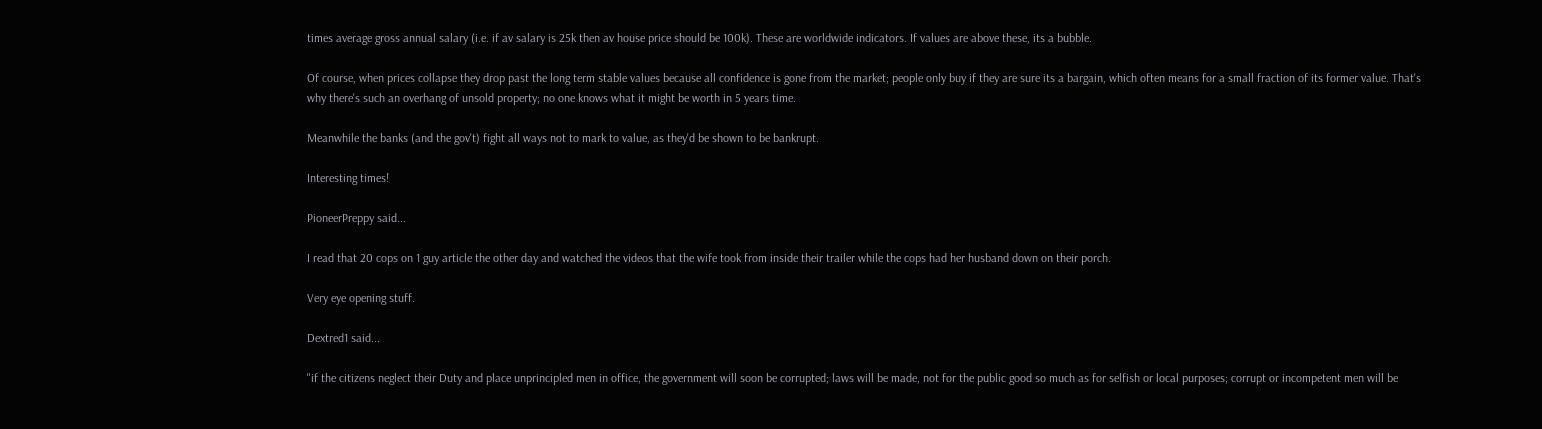times average gross annual salary (i.e. if av salary is 25k then av house price should be 100k). These are worldwide indicators. If values are above these, its a bubble.

Of course, when prices collapse they drop past the long term stable values because all confidence is gone from the market; people only buy if they are sure its a bargain, which often means for a small fraction of its former value. That's why there's such an overhang of unsold property; no one knows what it might be worth in 5 years time.

Meanwhile the banks (and the gov't) fight all ways not to mark to value, as they'd be shown to be bankrupt.

Interesting times!

PioneerPreppy said...

I read that 20 cops on 1 guy article the other day and watched the videos that the wife took from inside their trailer while the cops had her husband down on their porch.

Very eye opening stuff.

Dextred1 said...

"if the citizens neglect their Duty and place unprincipled men in office, the government will soon be corrupted; laws will be made, not for the public good so much as for selfish or local purposes; corrupt or incompetent men will be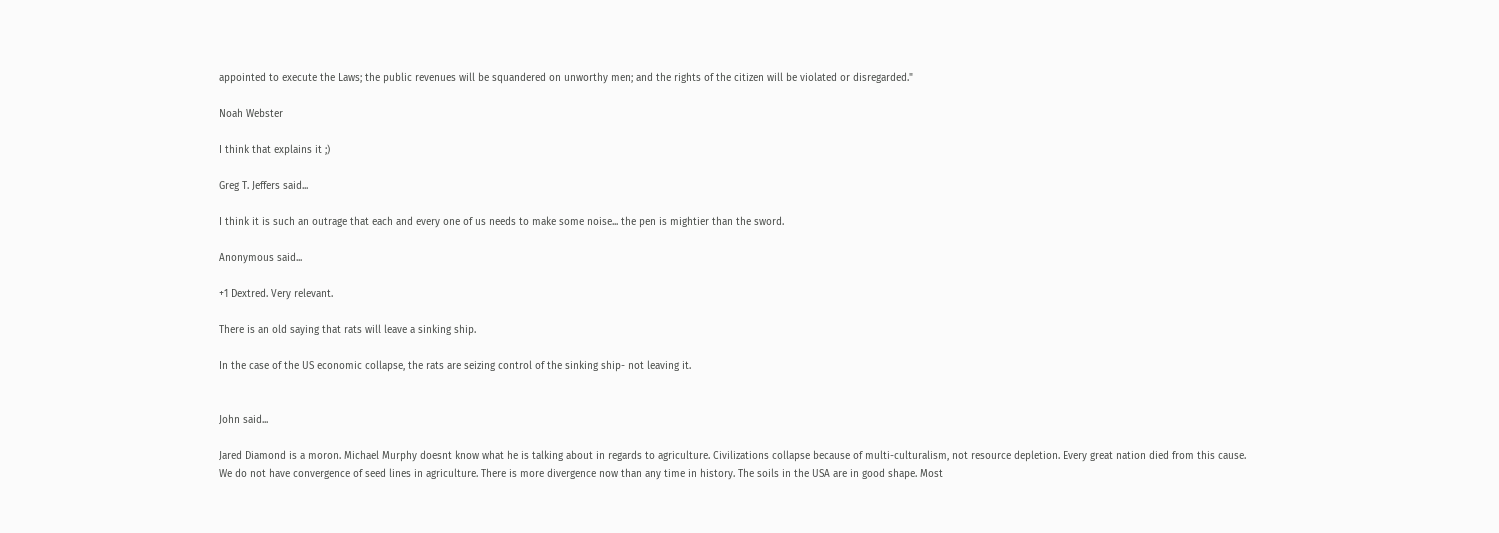appointed to execute the Laws; the public revenues will be squandered on unworthy men; and the rights of the citizen will be violated or disregarded."

Noah Webster

I think that explains it ;)

Greg T. Jeffers said...

I think it is such an outrage that each and every one of us needs to make some noise... the pen is mightier than the sword.

Anonymous said...

+1 Dextred. Very relevant.

There is an old saying that rats will leave a sinking ship.

In the case of the US economic collapse, the rats are seizing control of the sinking ship- not leaving it.


John said...

Jared Diamond is a moron. Michael Murphy doesnt know what he is talking about in regards to agriculture. Civilizations collapse because of multi-culturalism, not resource depletion. Every great nation died from this cause. We do not have convergence of seed lines in agriculture. There is more divergence now than any time in history. The soils in the USA are in good shape. Most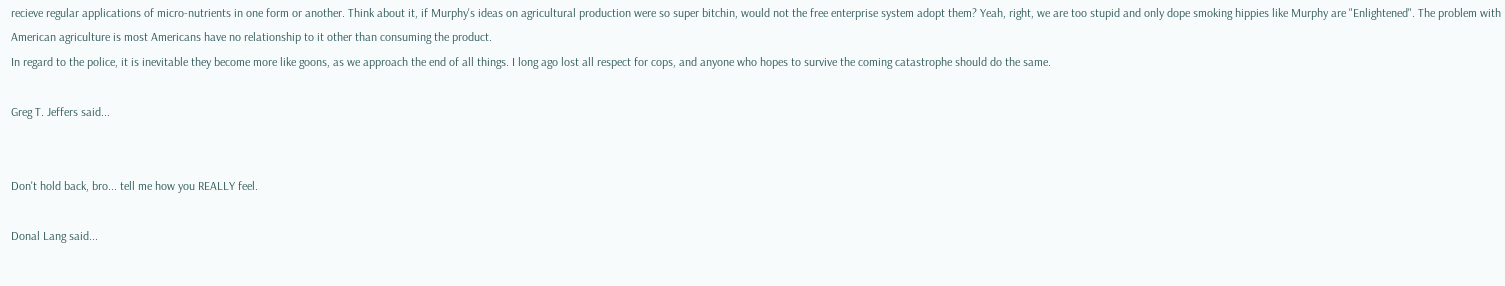recieve regular applications of micro-nutrients in one form or another. Think about it, if Murphy's ideas on agricultural production were so super bitchin, would not the free enterprise system adopt them? Yeah, right, we are too stupid and only dope smoking hippies like Murphy are "Enlightened". The problem with American agriculture is most Americans have no relationship to it other than consuming the product.
In regard to the police, it is inevitable they become more like goons, as we approach the end of all things. I long ago lost all respect for cops, and anyone who hopes to survive the coming catastrophe should do the same.

Greg T. Jeffers said...


Don't hold back, bro... tell me how you REALLY feel.

Donal Lang said...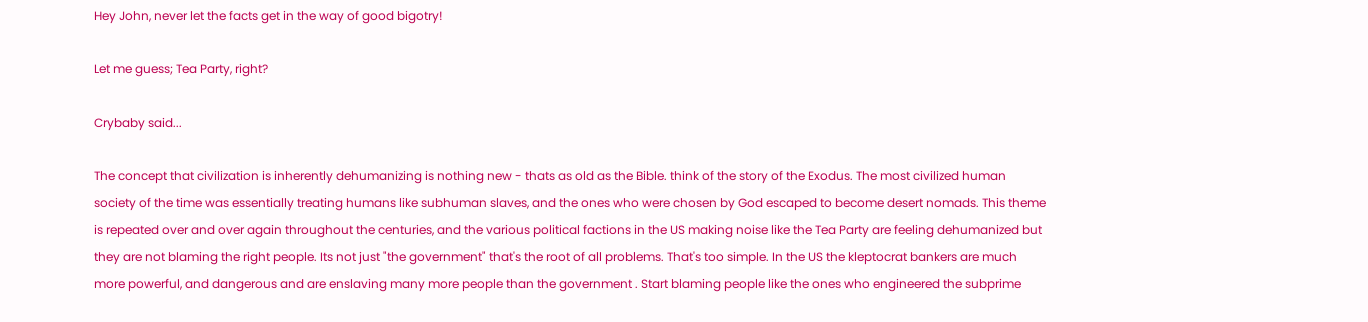Hey John, never let the facts get in the way of good bigotry!

Let me guess; Tea Party, right?

Crybaby said...

The concept that civilization is inherently dehumanizing is nothing new - thats as old as the Bible. think of the story of the Exodus. The most civilized human society of the time was essentially treating humans like subhuman slaves, and the ones who were chosen by God escaped to become desert nomads. This theme is repeated over and over again throughout the centuries, and the various political factions in the US making noise like the Tea Party are feeling dehumanized but they are not blaming the right people. Its not just "the government" that's the root of all problems. That's too simple. In the US the kleptocrat bankers are much more powerful, and dangerous and are enslaving many more people than the government . Start blaming people like the ones who engineered the subprime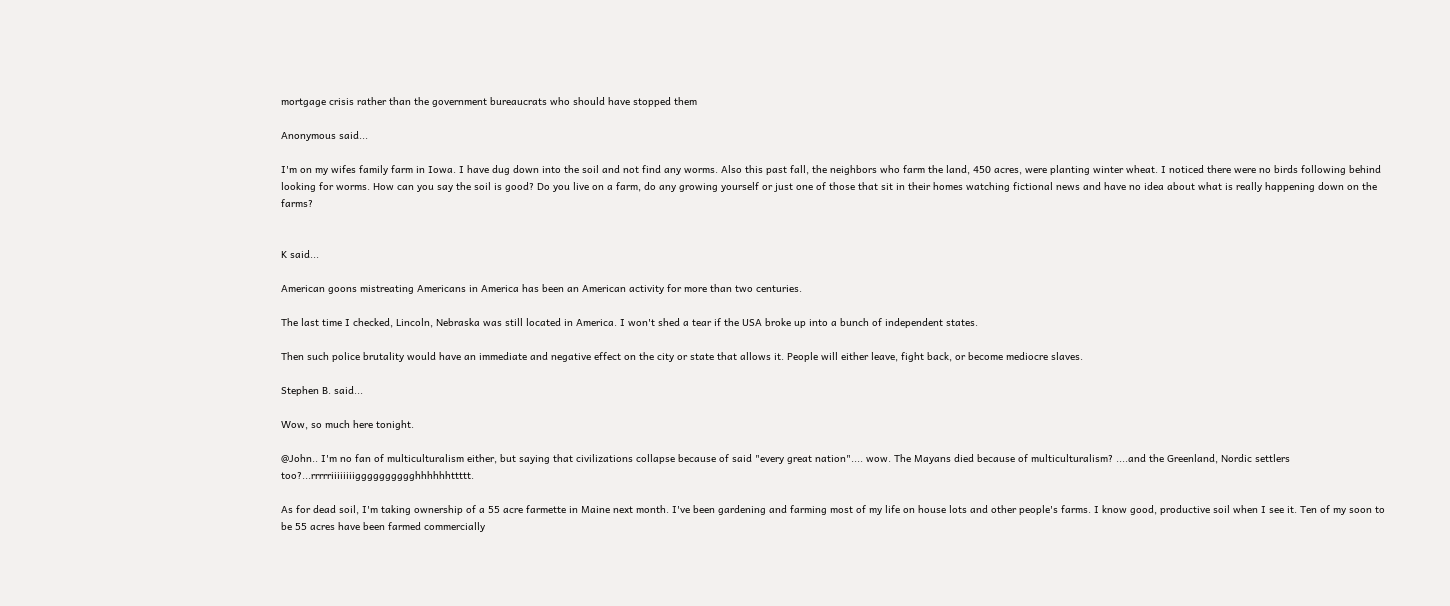mortgage crisis rather than the government bureaucrats who should have stopped them

Anonymous said...

I'm on my wifes family farm in Iowa. I have dug down into the soil and not find any worms. Also this past fall, the neighbors who farm the land, 450 acres, were planting winter wheat. I noticed there were no birds following behind looking for worms. How can you say the soil is good? Do you live on a farm, do any growing yourself or just one of those that sit in their homes watching fictional news and have no idea about what is really happening down on the farms?


K said...

American goons mistreating Americans in America has been an American activity for more than two centuries.

The last time I checked, Lincoln, Nebraska was still located in America. I won't shed a tear if the USA broke up into a bunch of independent states.

Then such police brutality would have an immediate and negative effect on the city or state that allows it. People will either leave, fight back, or become mediocre slaves.

Stephen B. said...

Wow, so much here tonight.

@John.. I'm no fan of multiculturalism either, but saying that civilizations collapse because of said "every great nation".... wow. The Mayans died because of multiculturalism? ....and the Greenland, Nordic settlers too?...rrrrriiiiiiiigggggggggghhhhhhttttt.

As for dead soil, I'm taking ownership of a 55 acre farmette in Maine next month. I've been gardening and farming most of my life on house lots and other people's farms. I know good, productive soil when I see it. Ten of my soon to be 55 acres have been farmed commercially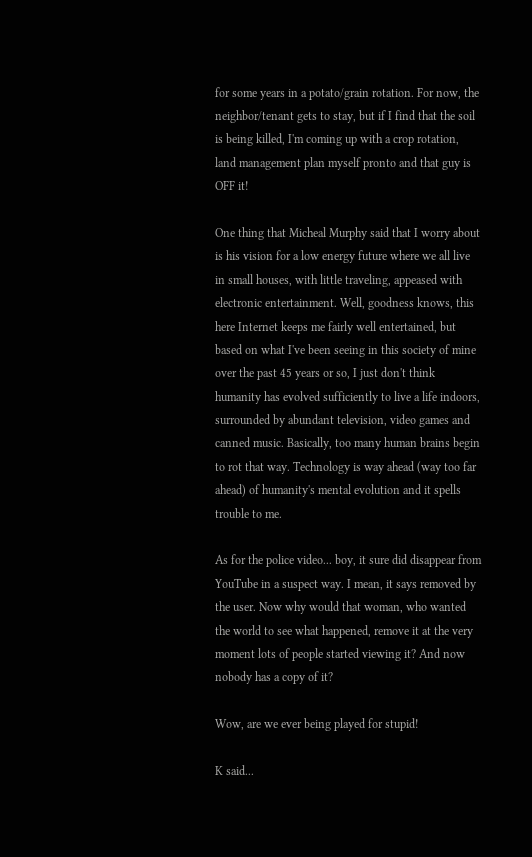for some years in a potato/grain rotation. For now, the neighbor/tenant gets to stay, but if I find that the soil is being killed, I'm coming up with a crop rotation, land management plan myself pronto and that guy is OFF it!

One thing that Micheal Murphy said that I worry about is his vision for a low energy future where we all live in small houses, with little traveling, appeased with electronic entertainment. Well, goodness knows, this here Internet keeps me fairly well entertained, but based on what I've been seeing in this society of mine over the past 45 years or so, I just don't think humanity has evolved sufficiently to live a life indoors, surrounded by abundant television, video games and canned music. Basically, too many human brains begin to rot that way. Technology is way ahead (way too far ahead) of humanity's mental evolution and it spells trouble to me.

As for the police video... boy, it sure did disappear from YouTube in a suspect way. I mean, it says removed by the user. Now why would that woman, who wanted the world to see what happened, remove it at the very moment lots of people started viewing it? And now nobody has a copy of it?

Wow, are we ever being played for stupid!

K said...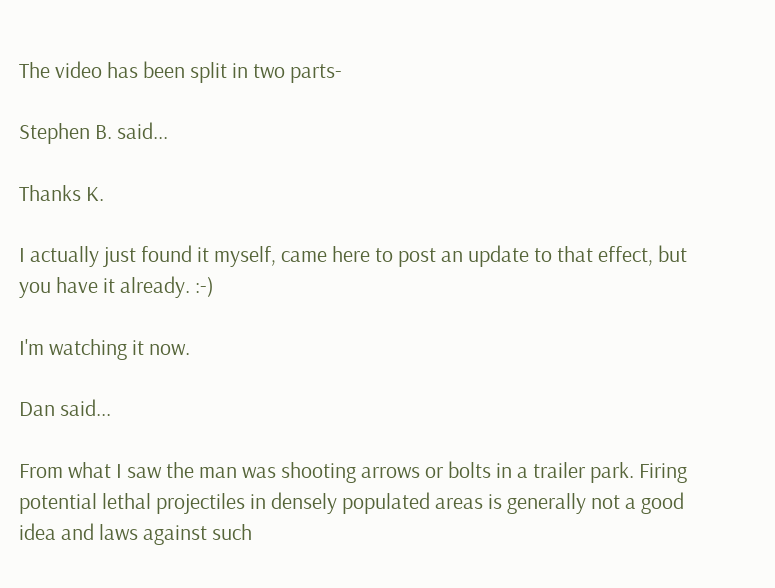The video has been split in two parts-

Stephen B. said...

Thanks K.

I actually just found it myself, came here to post an update to that effect, but you have it already. :-)

I'm watching it now.

Dan said...

From what I saw the man was shooting arrows or bolts in a trailer park. Firing potential lethal projectiles in densely populated areas is generally not a good idea and laws against such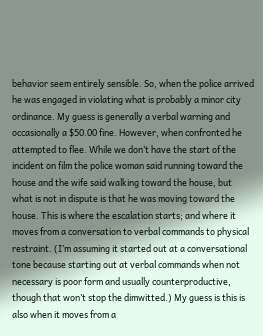behavior seem entirely sensible. So, when the police arrived he was engaged in violating what is probably a minor city ordinance. My guess is generally a verbal warning and occasionally a $50.00 fine. However, when confronted he attempted to flee. While we don’t have the start of the incident on film the police woman said running toward the house and the wife said walking toward the house, but what is not in dispute is that he was moving toward the house. This is where the escalation starts; and where it moves from a conversation to verbal commands to physical restraint. (I’m assuming it started out at a conversational tone because starting out at verbal commands when not necessary is poor form and usually counterproductive, though that won’t stop the dimwitted.) My guess is this is also when it moves from a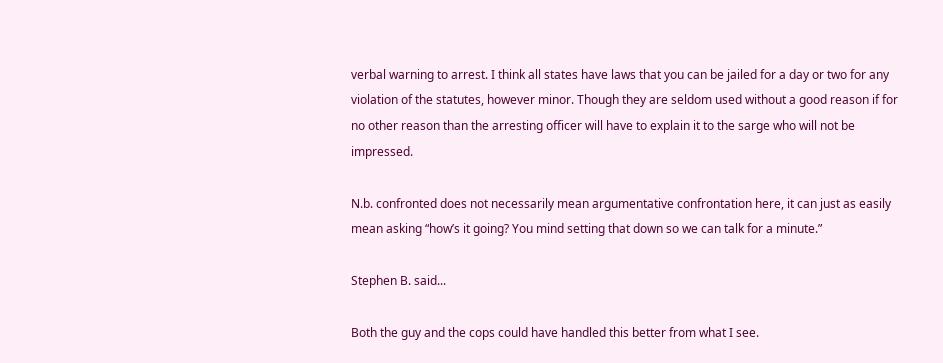verbal warning to arrest. I think all states have laws that you can be jailed for a day or two for any violation of the statutes, however minor. Though they are seldom used without a good reason if for no other reason than the arresting officer will have to explain it to the sarge who will not be impressed.

N.b. confronted does not necessarily mean argumentative confrontation here, it can just as easily mean asking “how’s it going? You mind setting that down so we can talk for a minute.”

Stephen B. said...

Both the guy and the cops could have handled this better from what I see.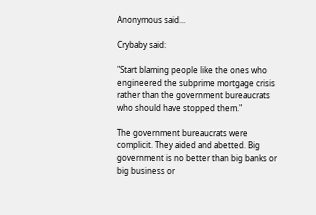Anonymous said...

Crybaby said:

"Start blaming people like the ones who engineered the subprime mortgage crisis rather than the government bureaucrats who should have stopped them."

The government bureaucrats were complicit. They aided and abetted. Big government is no better than big banks or big business or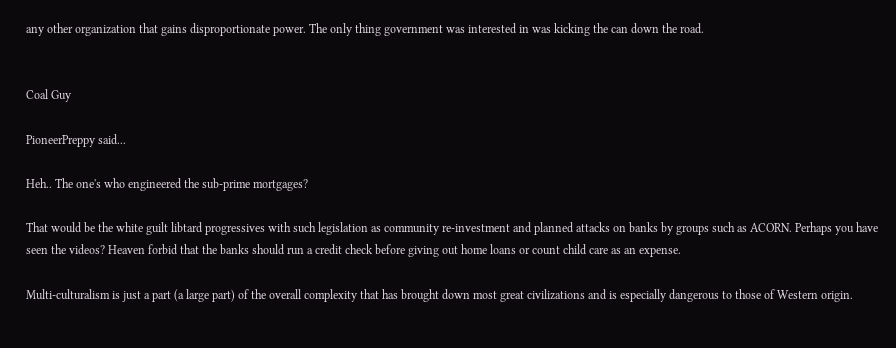any other organization that gains disproportionate power. The only thing government was interested in was kicking the can down the road.


Coal Guy

PioneerPreppy said...

Heh.. The one's who engineered the sub-prime mortgages?

That would be the white guilt libtard progressives with such legislation as community re-investment and planned attacks on banks by groups such as ACORN. Perhaps you have seen the videos? Heaven forbid that the banks should run a credit check before giving out home loans or count child care as an expense.

Multi-culturalism is just a part (a large part) of the overall complexity that has brought down most great civilizations and is especially dangerous to those of Western origin.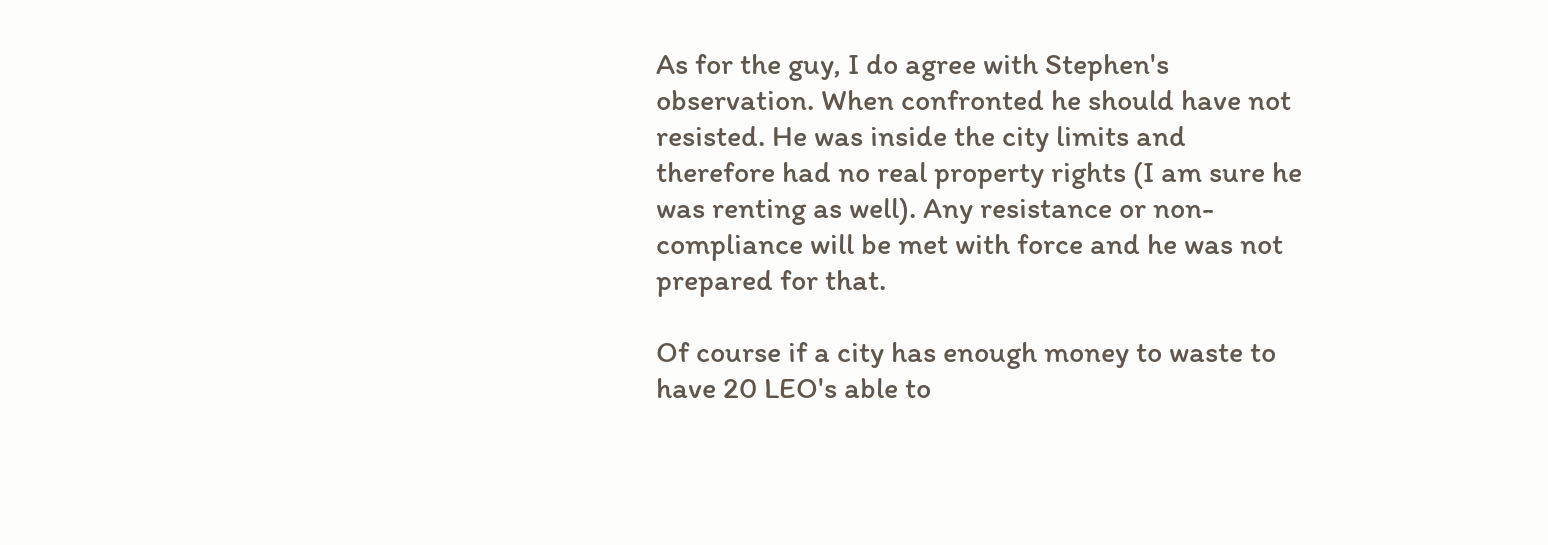As for the guy, I do agree with Stephen's observation. When confronted he should have not resisted. He was inside the city limits and therefore had no real property rights (I am sure he was renting as well). Any resistance or non-compliance will be met with force and he was not prepared for that.

Of course if a city has enough money to waste to have 20 LEO's able to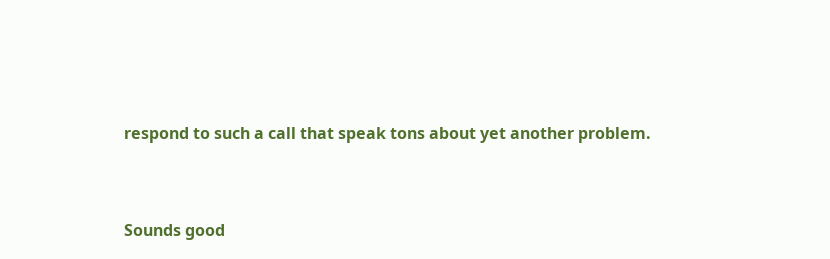respond to such a call that speak tons about yet another problem.


Sounds good